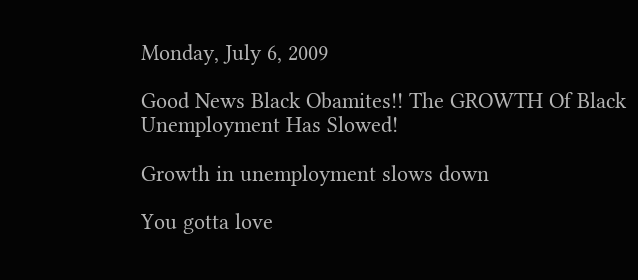Monday, July 6, 2009

Good News Black Obamites!! The GROWTH Of Black Unemployment Has Slowed!

Growth in unemployment slows down

You gotta love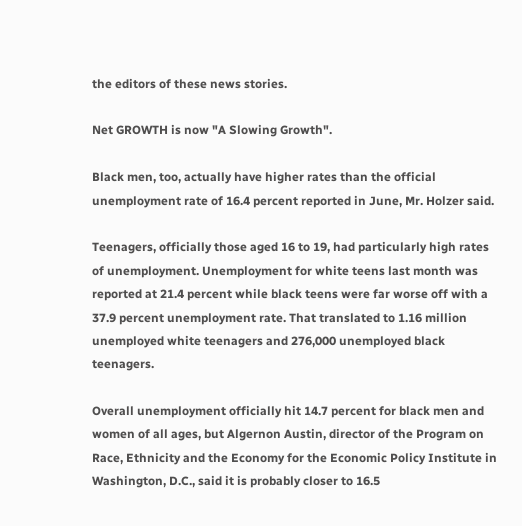the editors of these news stories.

Net GROWTH is now "A Slowing Growth".

Black men, too, actually have higher rates than the official unemployment rate of 16.4 percent reported in June, Mr. Holzer said.

Teenagers, officially those aged 16 to 19, had particularly high rates of unemployment. Unemployment for white teens last month was reported at 21.4 percent while black teens were far worse off with a 37.9 percent unemployment rate. That translated to 1.16 million unemployed white teenagers and 276,000 unemployed black teenagers.

Overall unemployment officially hit 14.7 percent for black men and women of all ages, but Algernon Austin, director of the Program on Race, Ethnicity and the Economy for the Economic Policy Institute in Washington, D.C., said it is probably closer to 16.5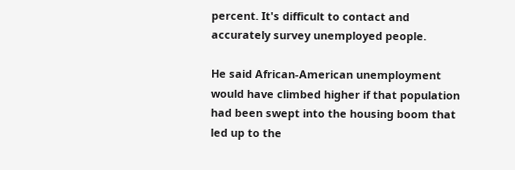percent. It's difficult to contact and accurately survey unemployed people.

He said African-American unemployment would have climbed higher if that population had been swept into the housing boom that led up to the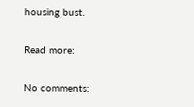housing bust.

Read more:

No comments: